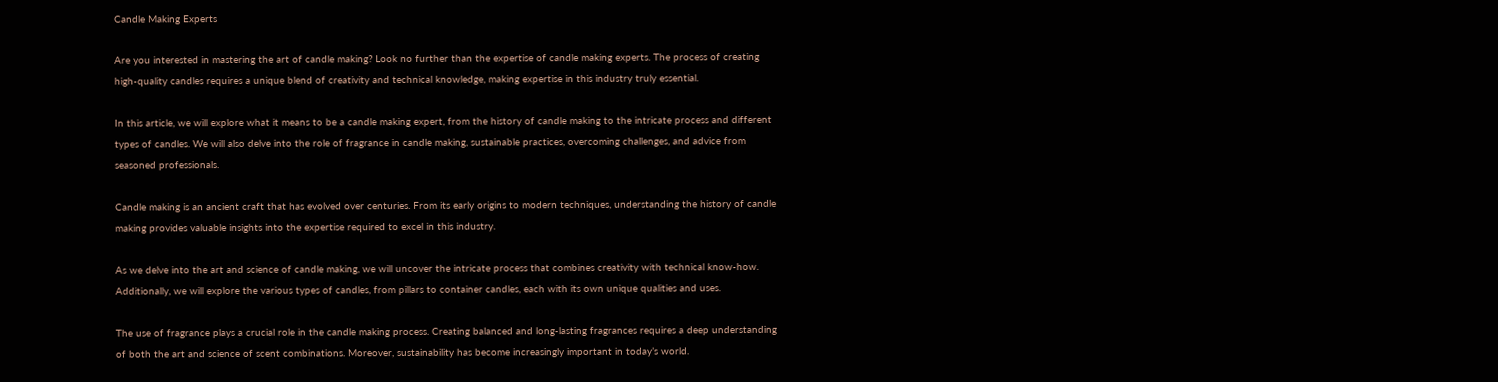Candle Making Experts

Are you interested in mastering the art of candle making? Look no further than the expertise of candle making experts. The process of creating high-quality candles requires a unique blend of creativity and technical knowledge, making expertise in this industry truly essential.

In this article, we will explore what it means to be a candle making expert, from the history of candle making to the intricate process and different types of candles. We will also delve into the role of fragrance in candle making, sustainable practices, overcoming challenges, and advice from seasoned professionals.

Candle making is an ancient craft that has evolved over centuries. From its early origins to modern techniques, understanding the history of candle making provides valuable insights into the expertise required to excel in this industry.

As we delve into the art and science of candle making, we will uncover the intricate process that combines creativity with technical know-how. Additionally, we will explore the various types of candles, from pillars to container candles, each with its own unique qualities and uses.

The use of fragrance plays a crucial role in the candle making process. Creating balanced and long-lasting fragrances requires a deep understanding of both the art and science of scent combinations. Moreover, sustainability has become increasingly important in today’s world.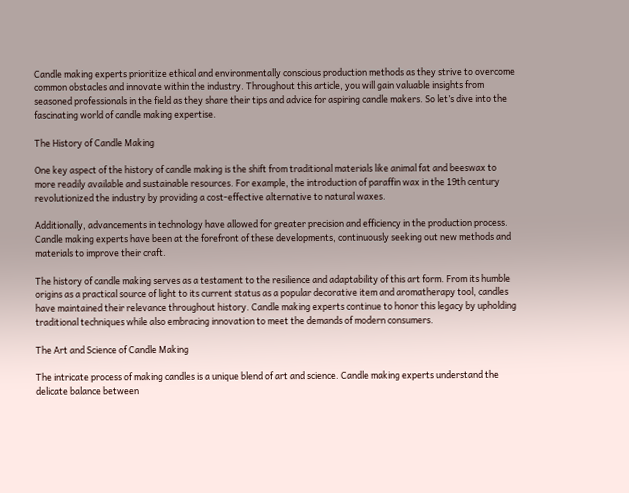Candle making experts prioritize ethical and environmentally conscious production methods as they strive to overcome common obstacles and innovate within the industry. Throughout this article, you will gain valuable insights from seasoned professionals in the field as they share their tips and advice for aspiring candle makers. So let’s dive into the fascinating world of candle making expertise.

The History of Candle Making

One key aspect of the history of candle making is the shift from traditional materials like animal fat and beeswax to more readily available and sustainable resources. For example, the introduction of paraffin wax in the 19th century revolutionized the industry by providing a cost-effective alternative to natural waxes.

Additionally, advancements in technology have allowed for greater precision and efficiency in the production process. Candle making experts have been at the forefront of these developments, continuously seeking out new methods and materials to improve their craft.

The history of candle making serves as a testament to the resilience and adaptability of this art form. From its humble origins as a practical source of light to its current status as a popular decorative item and aromatherapy tool, candles have maintained their relevance throughout history. Candle making experts continue to honor this legacy by upholding traditional techniques while also embracing innovation to meet the demands of modern consumers.

The Art and Science of Candle Making

The intricate process of making candles is a unique blend of art and science. Candle making experts understand the delicate balance between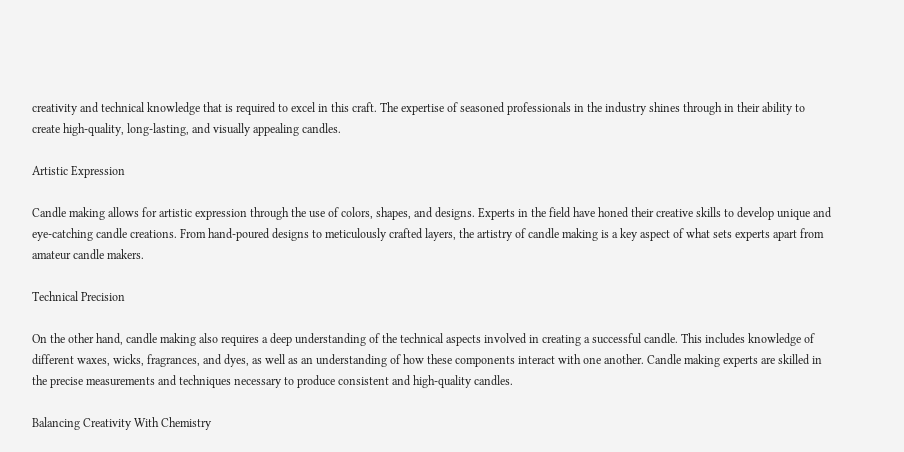creativity and technical knowledge that is required to excel in this craft. The expertise of seasoned professionals in the industry shines through in their ability to create high-quality, long-lasting, and visually appealing candles.

Artistic Expression

Candle making allows for artistic expression through the use of colors, shapes, and designs. Experts in the field have honed their creative skills to develop unique and eye-catching candle creations. From hand-poured designs to meticulously crafted layers, the artistry of candle making is a key aspect of what sets experts apart from amateur candle makers.

Technical Precision

On the other hand, candle making also requires a deep understanding of the technical aspects involved in creating a successful candle. This includes knowledge of different waxes, wicks, fragrances, and dyes, as well as an understanding of how these components interact with one another. Candle making experts are skilled in the precise measurements and techniques necessary to produce consistent and high-quality candles.

Balancing Creativity With Chemistry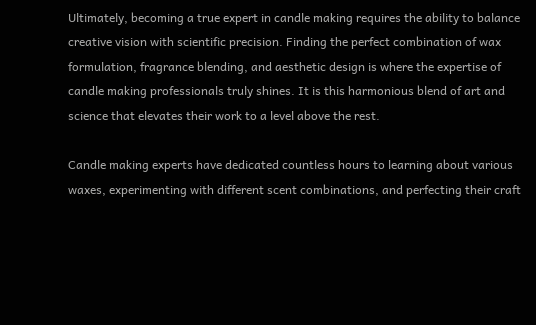Ultimately, becoming a true expert in candle making requires the ability to balance creative vision with scientific precision. Finding the perfect combination of wax formulation, fragrance blending, and aesthetic design is where the expertise of candle making professionals truly shines. It is this harmonious blend of art and science that elevates their work to a level above the rest.

Candle making experts have dedicated countless hours to learning about various waxes, experimenting with different scent combinations, and perfecting their craft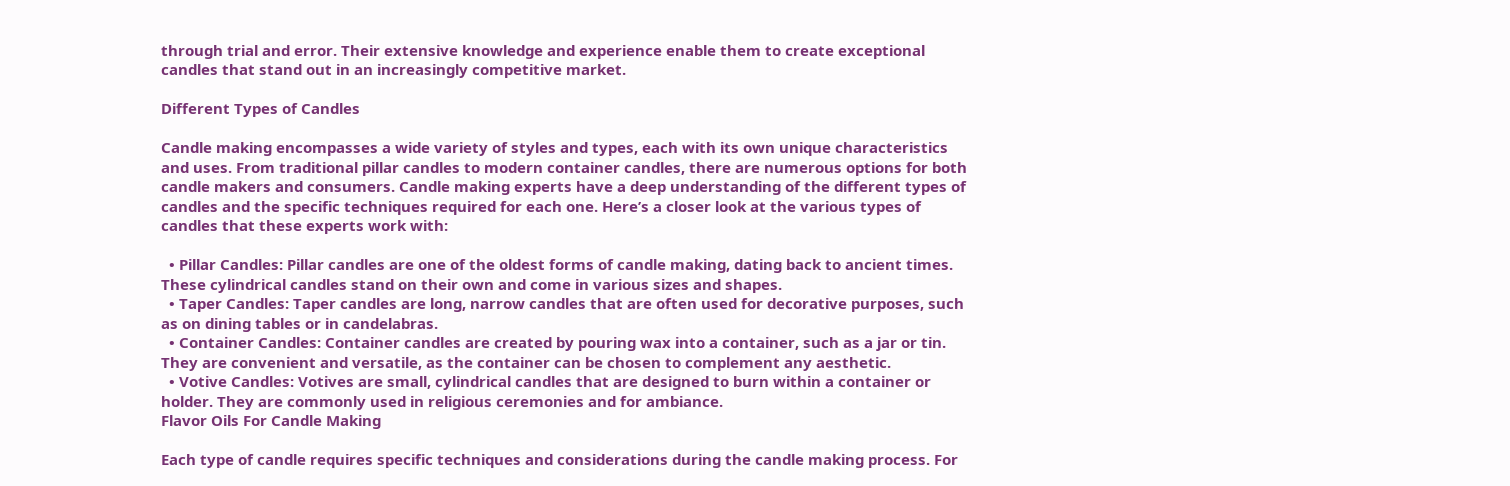through trial and error. Their extensive knowledge and experience enable them to create exceptional candles that stand out in an increasingly competitive market.

Different Types of Candles

Candle making encompasses a wide variety of styles and types, each with its own unique characteristics and uses. From traditional pillar candles to modern container candles, there are numerous options for both candle makers and consumers. Candle making experts have a deep understanding of the different types of candles and the specific techniques required for each one. Here’s a closer look at the various types of candles that these experts work with:

  • Pillar Candles: Pillar candles are one of the oldest forms of candle making, dating back to ancient times. These cylindrical candles stand on their own and come in various sizes and shapes.
  • Taper Candles: Taper candles are long, narrow candles that are often used for decorative purposes, such as on dining tables or in candelabras.
  • Container Candles: Container candles are created by pouring wax into a container, such as a jar or tin. They are convenient and versatile, as the container can be chosen to complement any aesthetic.
  • Votive Candles: Votives are small, cylindrical candles that are designed to burn within a container or holder. They are commonly used in religious ceremonies and for ambiance.
Flavor Oils For Candle Making

Each type of candle requires specific techniques and considerations during the candle making process. For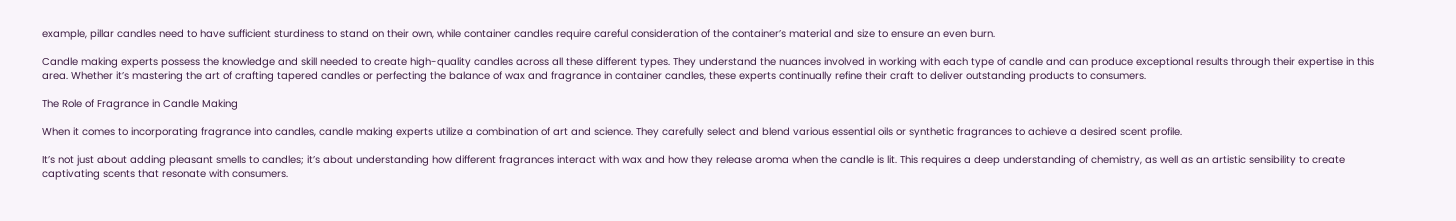example, pillar candles need to have sufficient sturdiness to stand on their own, while container candles require careful consideration of the container’s material and size to ensure an even burn.

Candle making experts possess the knowledge and skill needed to create high-quality candles across all these different types. They understand the nuances involved in working with each type of candle and can produce exceptional results through their expertise in this area. Whether it’s mastering the art of crafting tapered candles or perfecting the balance of wax and fragrance in container candles, these experts continually refine their craft to deliver outstanding products to consumers.

The Role of Fragrance in Candle Making

When it comes to incorporating fragrance into candles, candle making experts utilize a combination of art and science. They carefully select and blend various essential oils or synthetic fragrances to achieve a desired scent profile.

It’s not just about adding pleasant smells to candles; it’s about understanding how different fragrances interact with wax and how they release aroma when the candle is lit. This requires a deep understanding of chemistry, as well as an artistic sensibility to create captivating scents that resonate with consumers.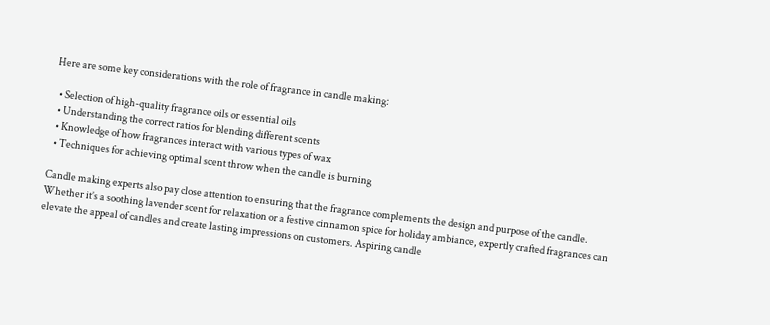Here are some key considerations with the role of fragrance in candle making:

  • Selection of high-quality fragrance oils or essential oils
  • Understanding the correct ratios for blending different scents
  • Knowledge of how fragrances interact with various types of wax
  • Techniques for achieving optimal scent throw when the candle is burning

Candle making experts also pay close attention to ensuring that the fragrance complements the design and purpose of the candle. Whether it’s a soothing lavender scent for relaxation or a festive cinnamon spice for holiday ambiance, expertly crafted fragrances can elevate the appeal of candles and create lasting impressions on customers. Aspiring candle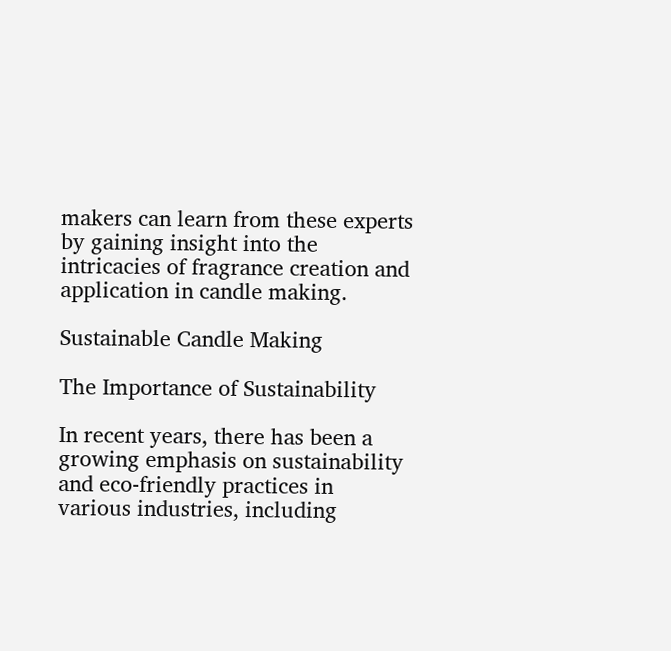makers can learn from these experts by gaining insight into the intricacies of fragrance creation and application in candle making.

Sustainable Candle Making

The Importance of Sustainability

In recent years, there has been a growing emphasis on sustainability and eco-friendly practices in various industries, including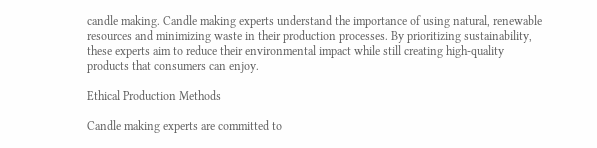candle making. Candle making experts understand the importance of using natural, renewable resources and minimizing waste in their production processes. By prioritizing sustainability, these experts aim to reduce their environmental impact while still creating high-quality products that consumers can enjoy.

Ethical Production Methods

Candle making experts are committed to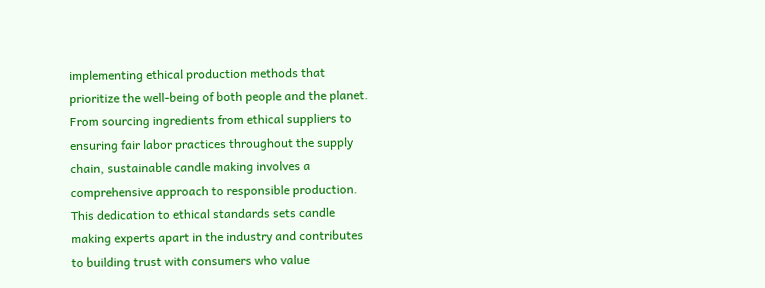implementing ethical production methods that prioritize the well-being of both people and the planet. From sourcing ingredients from ethical suppliers to ensuring fair labor practices throughout the supply chain, sustainable candle making involves a comprehensive approach to responsible production. This dedication to ethical standards sets candle making experts apart in the industry and contributes to building trust with consumers who value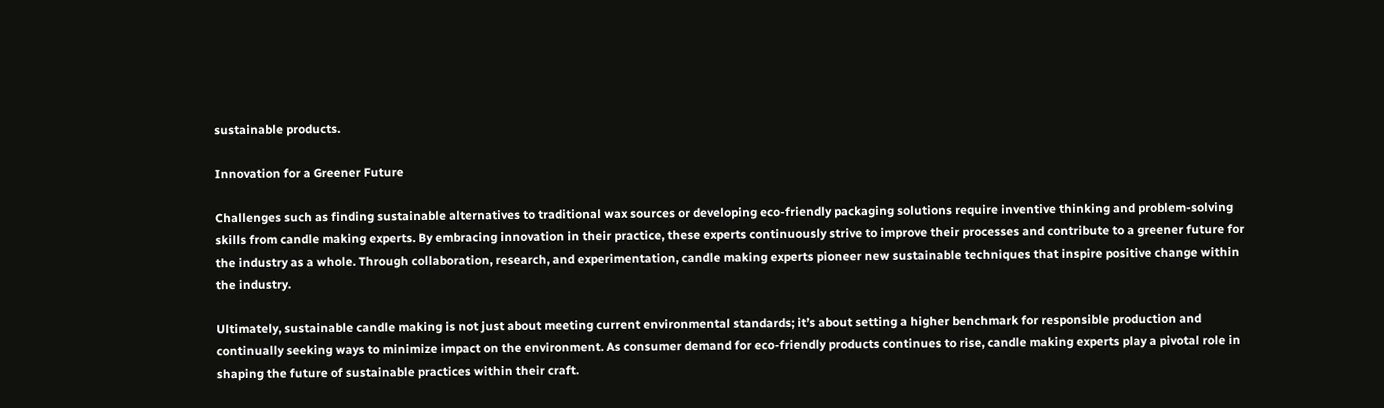sustainable products.

Innovation for a Greener Future

Challenges such as finding sustainable alternatives to traditional wax sources or developing eco-friendly packaging solutions require inventive thinking and problem-solving skills from candle making experts. By embracing innovation in their practice, these experts continuously strive to improve their processes and contribute to a greener future for the industry as a whole. Through collaboration, research, and experimentation, candle making experts pioneer new sustainable techniques that inspire positive change within the industry.

Ultimately, sustainable candle making is not just about meeting current environmental standards; it’s about setting a higher benchmark for responsible production and continually seeking ways to minimize impact on the environment. As consumer demand for eco-friendly products continues to rise, candle making experts play a pivotal role in shaping the future of sustainable practices within their craft.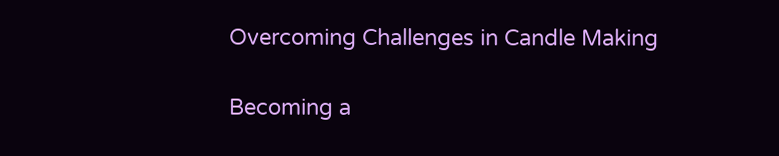Overcoming Challenges in Candle Making

Becoming a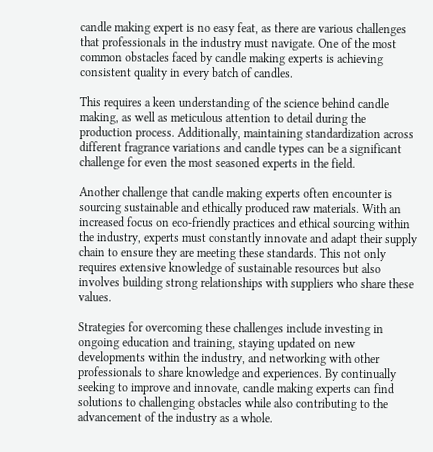candle making expert is no easy feat, as there are various challenges that professionals in the industry must navigate. One of the most common obstacles faced by candle making experts is achieving consistent quality in every batch of candles.

This requires a keen understanding of the science behind candle making, as well as meticulous attention to detail during the production process. Additionally, maintaining standardization across different fragrance variations and candle types can be a significant challenge for even the most seasoned experts in the field.

Another challenge that candle making experts often encounter is sourcing sustainable and ethically produced raw materials. With an increased focus on eco-friendly practices and ethical sourcing within the industry, experts must constantly innovate and adapt their supply chain to ensure they are meeting these standards. This not only requires extensive knowledge of sustainable resources but also involves building strong relationships with suppliers who share these values.

Strategies for overcoming these challenges include investing in ongoing education and training, staying updated on new developments within the industry, and networking with other professionals to share knowledge and experiences. By continually seeking to improve and innovate, candle making experts can find solutions to challenging obstacles while also contributing to the advancement of the industry as a whole.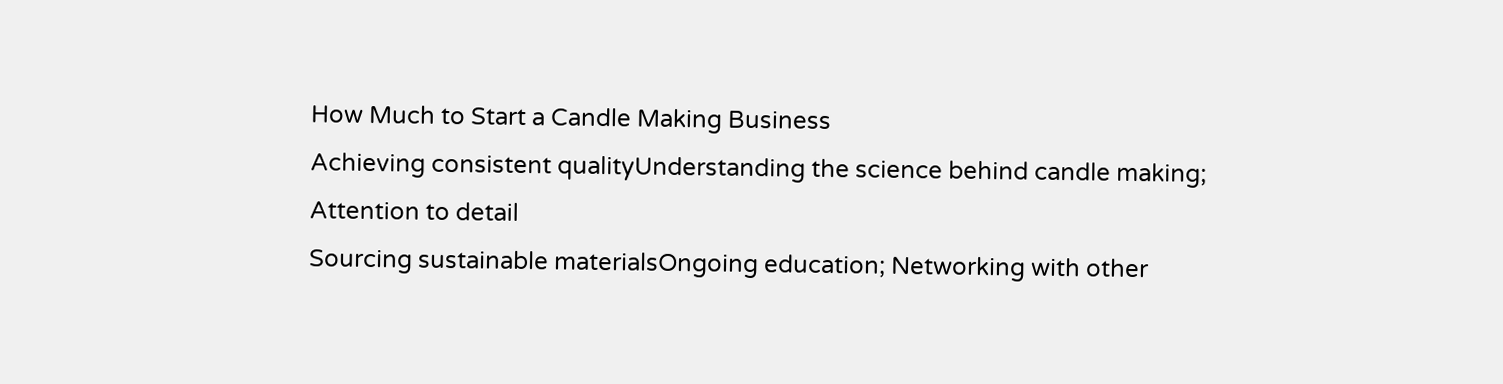How Much to Start a Candle Making Business
Achieving consistent qualityUnderstanding the science behind candle making; Attention to detail
Sourcing sustainable materialsOngoing education; Networking with other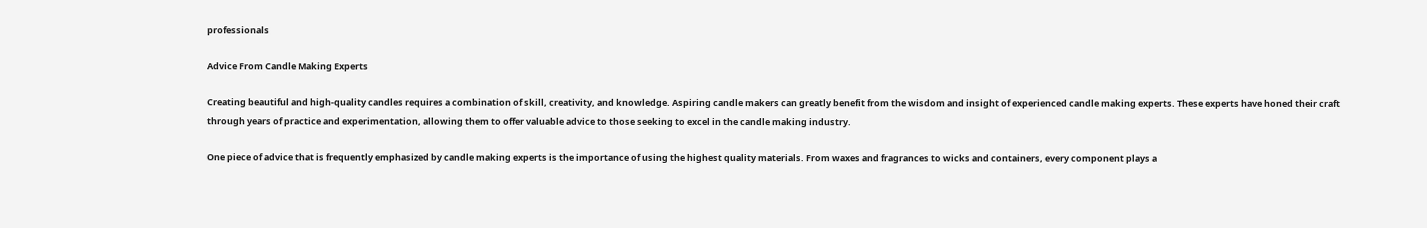professionals

Advice From Candle Making Experts

Creating beautiful and high-quality candles requires a combination of skill, creativity, and knowledge. Aspiring candle makers can greatly benefit from the wisdom and insight of experienced candle making experts. These experts have honed their craft through years of practice and experimentation, allowing them to offer valuable advice to those seeking to excel in the candle making industry.

One piece of advice that is frequently emphasized by candle making experts is the importance of using the highest quality materials. From waxes and fragrances to wicks and containers, every component plays a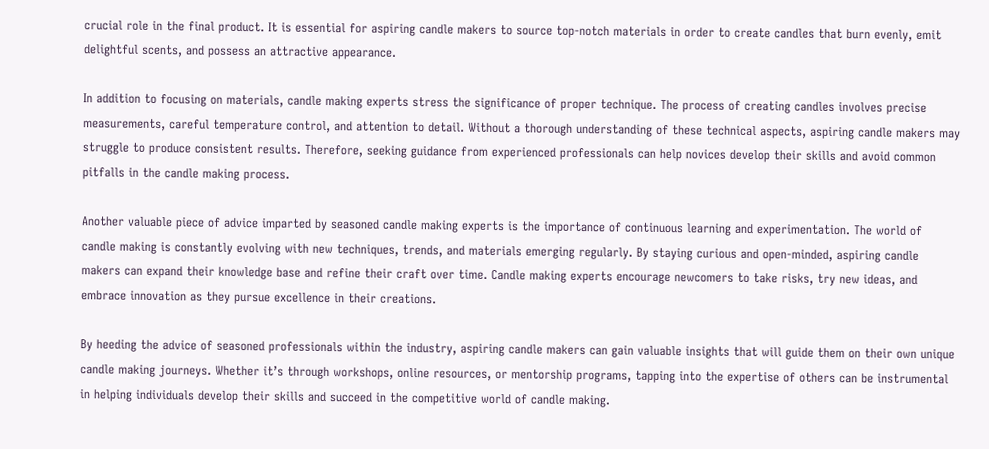crucial role in the final product. It is essential for aspiring candle makers to source top-notch materials in order to create candles that burn evenly, emit delightful scents, and possess an attractive appearance.

In addition to focusing on materials, candle making experts stress the significance of proper technique. The process of creating candles involves precise measurements, careful temperature control, and attention to detail. Without a thorough understanding of these technical aspects, aspiring candle makers may struggle to produce consistent results. Therefore, seeking guidance from experienced professionals can help novices develop their skills and avoid common pitfalls in the candle making process.

Another valuable piece of advice imparted by seasoned candle making experts is the importance of continuous learning and experimentation. The world of candle making is constantly evolving with new techniques, trends, and materials emerging regularly. By staying curious and open-minded, aspiring candle makers can expand their knowledge base and refine their craft over time. Candle making experts encourage newcomers to take risks, try new ideas, and embrace innovation as they pursue excellence in their creations.

By heeding the advice of seasoned professionals within the industry, aspiring candle makers can gain valuable insights that will guide them on their own unique candle making journeys. Whether it’s through workshops, online resources, or mentorship programs, tapping into the expertise of others can be instrumental in helping individuals develop their skills and succeed in the competitive world of candle making.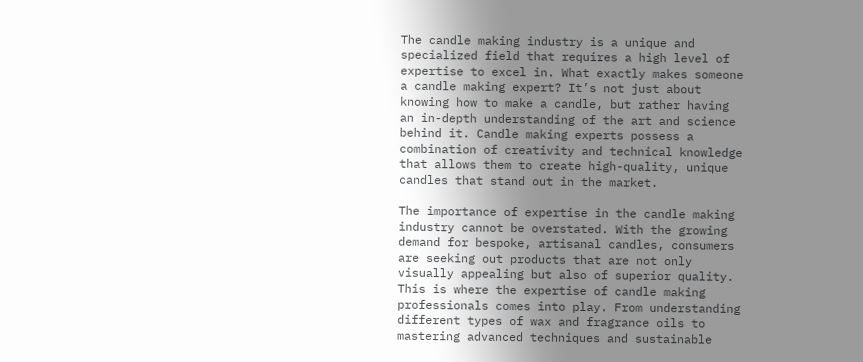The candle making industry is a unique and specialized field that requires a high level of expertise to excel in. What exactly makes someone a candle making expert? It’s not just about knowing how to make a candle, but rather having an in-depth understanding of the art and science behind it. Candle making experts possess a combination of creativity and technical knowledge that allows them to create high-quality, unique candles that stand out in the market.

The importance of expertise in the candle making industry cannot be overstated. With the growing demand for bespoke, artisanal candles, consumers are seeking out products that are not only visually appealing but also of superior quality. This is where the expertise of candle making professionals comes into play. From understanding different types of wax and fragrance oils to mastering advanced techniques and sustainable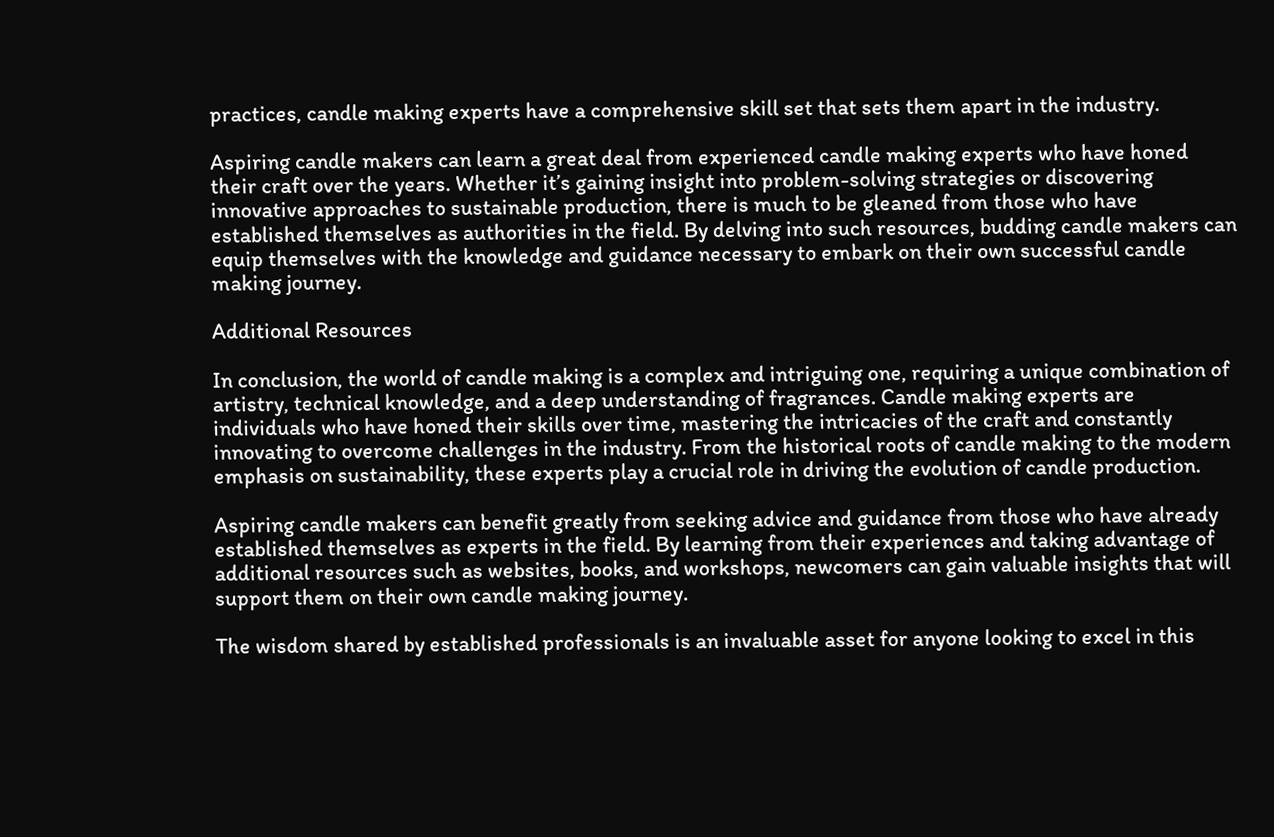practices, candle making experts have a comprehensive skill set that sets them apart in the industry.

Aspiring candle makers can learn a great deal from experienced candle making experts who have honed their craft over the years. Whether it’s gaining insight into problem-solving strategies or discovering innovative approaches to sustainable production, there is much to be gleaned from those who have established themselves as authorities in the field. By delving into such resources, budding candle makers can equip themselves with the knowledge and guidance necessary to embark on their own successful candle making journey.

Additional Resources

In conclusion, the world of candle making is a complex and intriguing one, requiring a unique combination of artistry, technical knowledge, and a deep understanding of fragrances. Candle making experts are individuals who have honed their skills over time, mastering the intricacies of the craft and constantly innovating to overcome challenges in the industry. From the historical roots of candle making to the modern emphasis on sustainability, these experts play a crucial role in driving the evolution of candle production.

Aspiring candle makers can benefit greatly from seeking advice and guidance from those who have already established themselves as experts in the field. By learning from their experiences and taking advantage of additional resources such as websites, books, and workshops, newcomers can gain valuable insights that will support them on their own candle making journey.

The wisdom shared by established professionals is an invaluable asset for anyone looking to excel in this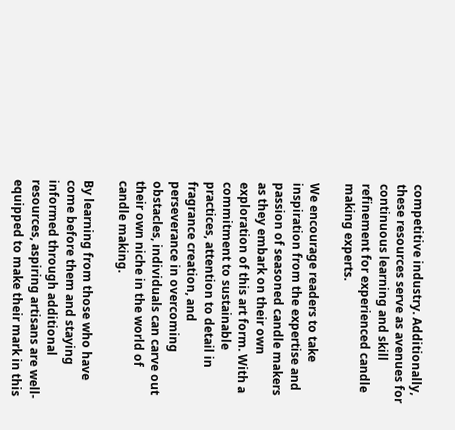competitive industry. Additionally, these resources serve as avenues for continuous learning and skill refinement for experienced candle making experts.

We encourage readers to take inspiration from the expertise and passion of seasoned candle makers as they embark on their own exploration of this art form. With a commitment to sustainable practices, attention to detail in fragrance creation, and perseverance in overcoming obstacles, individuals can carve out their own niche in the world of candle making.

By learning from those who have come before them and staying informed through additional resources, aspiring artisans are well-equipped to make their mark in this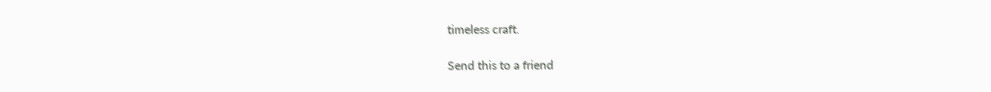timeless craft.

Send this to a friend